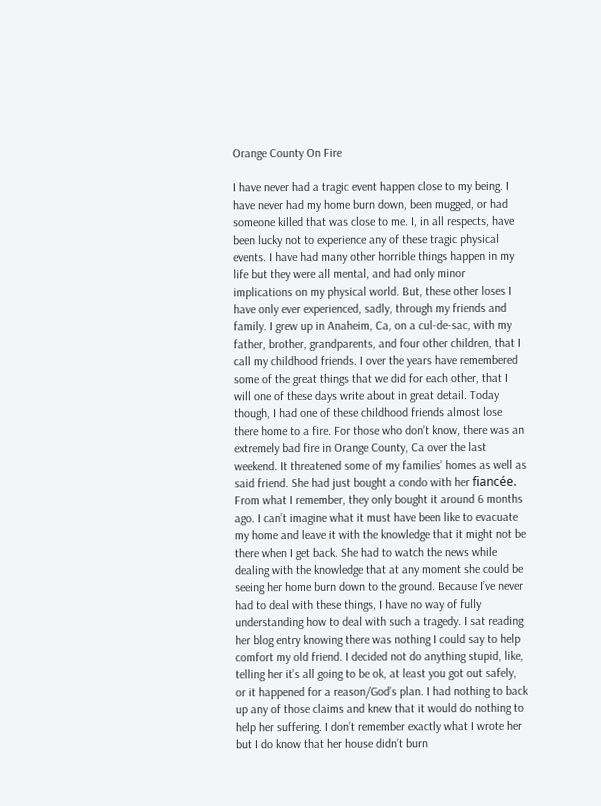Orange County On Fire

I have never had a tragic event happen close to my being. I have never had my home burn down, been mugged, or had someone killed that was close to me. I, in all respects, have been lucky not to experience any of these tragic physical events. I have had many other horrible things happen in my life but they were all mental, and had only minor implications on my physical world. But, these other loses I have only ever experienced, sadly, through my friends and family. I grew up in Anaheim, Ca, on a cul-de-sac, with my father, brother, grandparents, and four other children, that I call my childhood friends. I over the years have remembered some of the great things that we did for each other, that I will one of these days write about in great detail. Today though, I had one of these childhood friends almost lose there home to a fire. For those who don’t know, there was an extremely bad fire in Orange County, Ca over the last weekend. It threatened some of my families’ homes as well as said friend. She had just bought a condo with her fiancée. From what I remember, they only bought it around 6 months ago. I can’t imagine what it must have been like to evacuate my home and leave it with the knowledge that it might not be there when I get back. She had to watch the news while dealing with the knowledge that at any moment she could be seeing her home burn down to the ground. Because I’ve never had to deal with these things, I have no way of fully understanding how to deal with such a tragedy. I sat reading her blog entry knowing there was nothing I could say to help comfort my old friend. I decided not do anything stupid, like, telling her it’s all going to be ok, at least you got out safely, or it happened for a reason/God’s plan. I had nothing to back up any of those claims and knew that it would do nothing to help her suffering. I don’t remember exactly what I wrote her but I do know that her house didn’t burn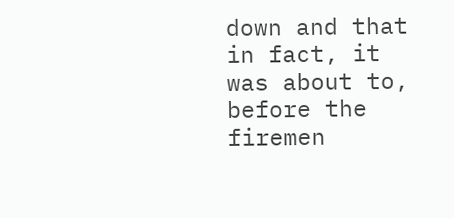down and that in fact, it was about to, before the firemen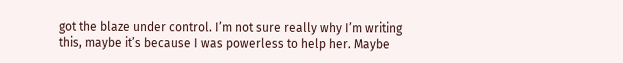got the blaze under control. I’m not sure really why I’m writing this, maybe it’s because I was powerless to help her. Maybe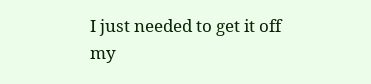I just needed to get it off my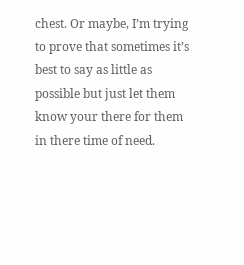chest. Or maybe, I’m trying to prove that sometimes it’s best to say as little as possible but just let them know your there for them in there time of need.